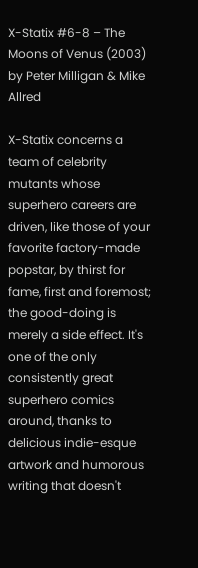X-Statix #6-8 – The Moons of Venus (2003)
by Peter Milligan & Mike Allred

X-Statix concerns a team of celebrity mutants whose superhero careers are driven, like those of your favorite factory-made popstar, by thirst for fame, first and foremost; the good-doing is merely a side effect. It's one of the only consistently great superhero comics around, thanks to delicious indie-esque artwork and humorous writing that doesn't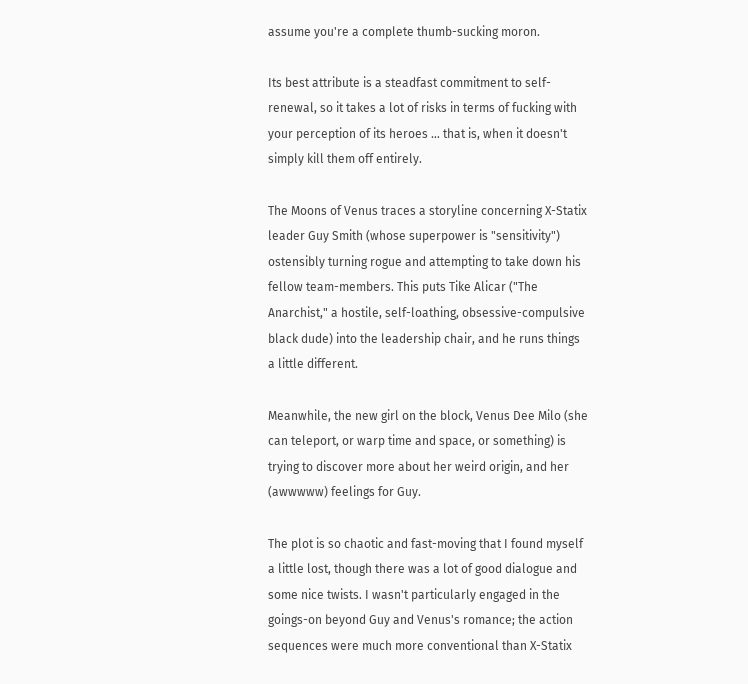assume you're a complete thumb-sucking moron.

Its best attribute is a steadfast commitment to self-renewal, so it takes a lot of risks in terms of fucking with your perception of its heroes … that is, when it doesn't simply kill them off entirely.

The Moons of Venus traces a storyline concerning X-Statix leader Guy Smith (whose superpower is "sensitivity") ostensibly turning rogue and attempting to take down his fellow team-members. This puts Tike Alicar ("The Anarchist," a hostile, self-loathing, obsessive-compulsive black dude) into the leadership chair, and he runs things a little different.

Meanwhile, the new girl on the block, Venus Dee Milo (she can teleport, or warp time and space, or something) is trying to discover more about her weird origin, and her (awwwww) feelings for Guy.

The plot is so chaotic and fast-moving that I found myself a little lost, though there was a lot of good dialogue and some nice twists. I wasn't particularly engaged in the goings-on beyond Guy and Venus's romance; the action sequences were much more conventional than X-Statix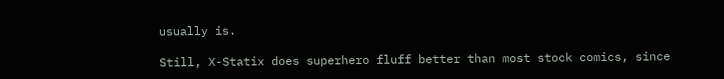usually is.

Still, X-Statix does superhero fluff better than most stock comics, since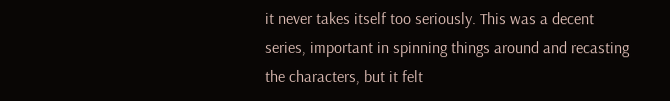it never takes itself too seriously. This was a decent series, important in spinning things around and recasting the characters, but it felt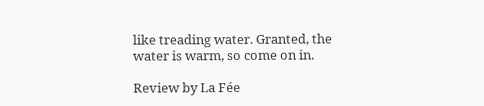like treading water. Granted, the water is warm, so come on in.

Review by La Fée